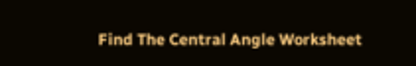Find The Central Angle Worksheet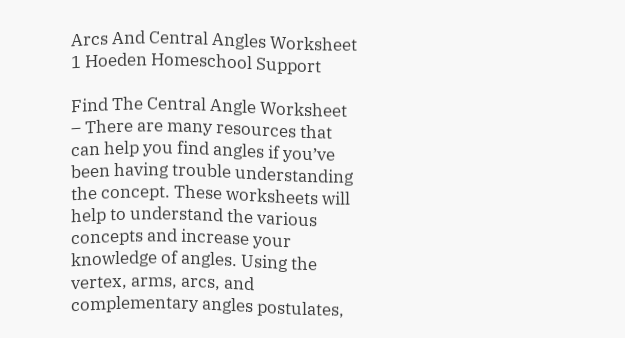Arcs And Central Angles Worksheet 1 Hoeden Homeschool Support

Find The Central Angle Worksheet – There are many resources that can help you find angles if you’ve been having trouble understanding the concept. These worksheets will help to understand the various concepts and increase your knowledge of angles. Using the vertex, arms, arcs, and complementary angles postulates,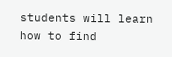students will learn how to find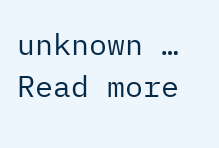unknown … Read more